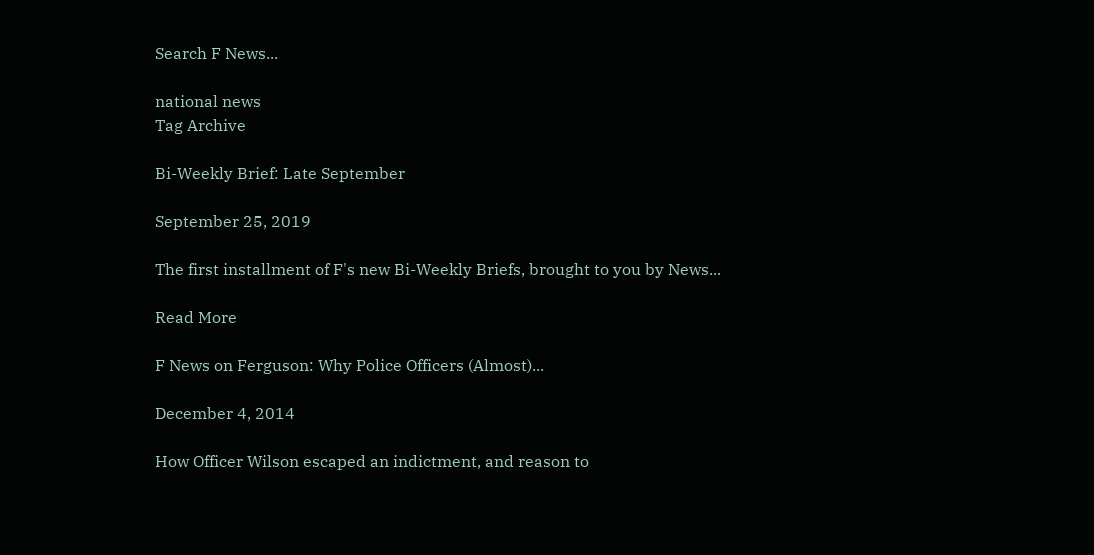Search F News...

national news
Tag Archive

Bi-Weekly Brief: Late September

September 25, 2019

The first installment of F's new Bi-Weekly Briefs, brought to you by News...

Read More

F News on Ferguson: Why Police Officers (Almost)...

December 4, 2014

How Officer Wilson escaped an indictment, and reason to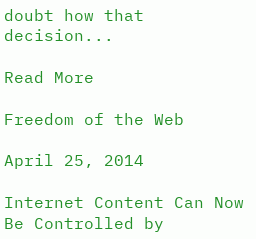doubt how that decision...

Read More

Freedom of the Web

April 25, 2014

Internet Content Can Now Be Controlled by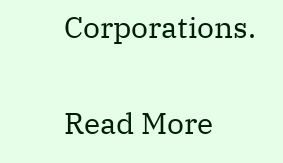Corporations.

Read More